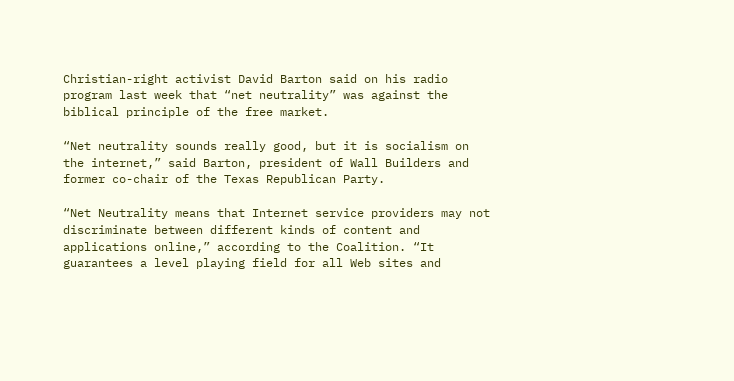Christian-right activist David Barton said on his radio program last week that “net neutrality” was against the biblical principle of the free market.

“Net neutrality sounds really good, but it is socialism on the internet,” said Barton, president of Wall Builders and former co-chair of the Texas Republican Party.

“Net Neutrality means that Internet service providers may not discriminate between different kinds of content and applications online,” according to the Coalition. “It guarantees a level playing field for all Web sites and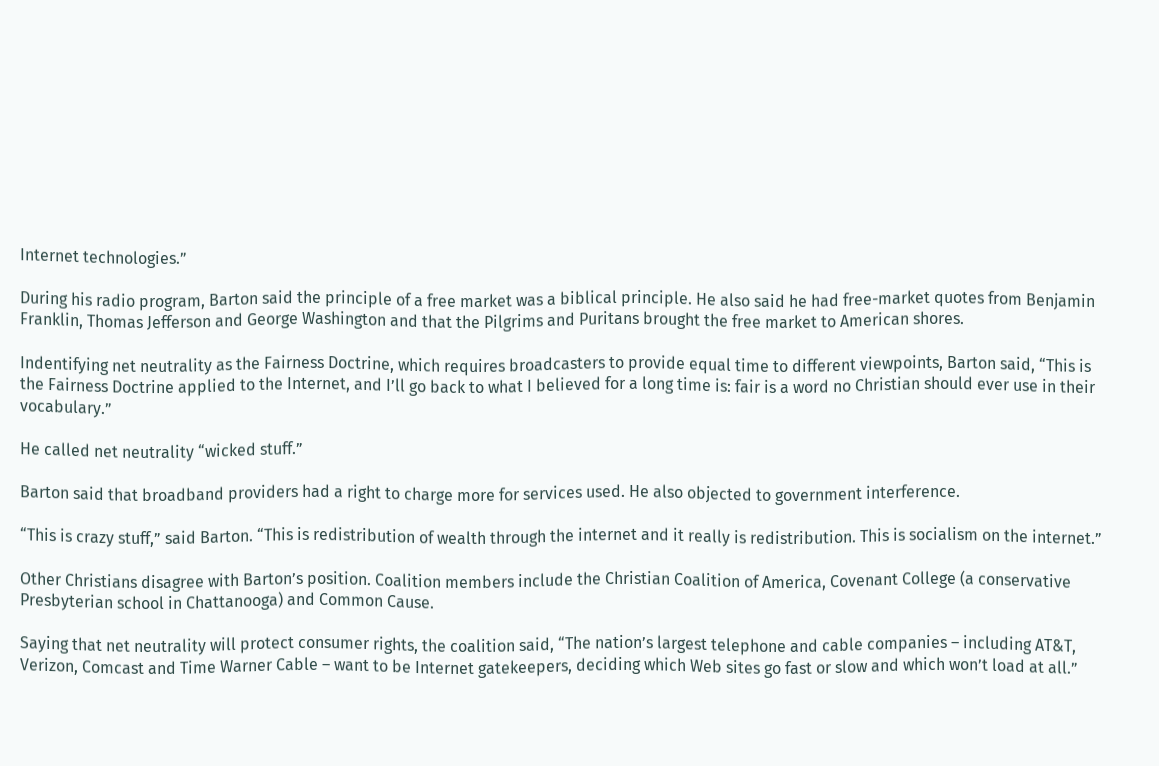Internet technologies.”

During his radio program, Barton said the principle of a free market was a biblical principle. He also said he had free-market quotes from Benjamin Franklin, Thomas Jefferson and George Washington and that the Pilgrims and Puritans brought the free market to American shores.

Indentifying net neutrality as the Fairness Doctrine, which requires broadcasters to provide equal time to different viewpoints, Barton said, “This is the Fairness Doctrine applied to the Internet, and I’ll go back to what I believed for a long time is: fair is a word no Christian should ever use in their vocabulary.”

He called net neutrality “wicked stuff.”

Barton said that broadband providers had a right to charge more for services used. He also objected to government interference.

“This is crazy stuff,” said Barton. “This is redistribution of wealth through the internet and it really is redistribution. This is socialism on the internet.”

Other Christians disagree with Barton’s position. Coalition members include the Christian Coalition of America, Covenant College (a conservative Presbyterian school in Chattanooga) and Common Cause.

Saying that net neutrality will protect consumer rights, the coalition said, “The nation’s largest telephone and cable companies – including AT&T, Verizon, Comcast and Time Warner Cable – want to be Internet gatekeepers, deciding which Web sites go fast or slow and which won’t load at all.”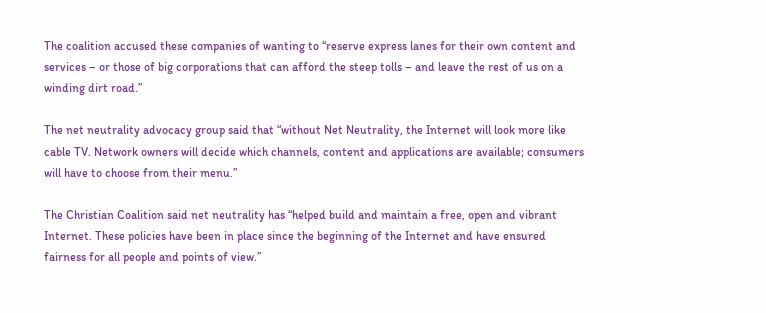The coalition accused these companies of wanting to “reserve express lanes for their own content and services – or those of big corporations that can afford the steep tolls – and leave the rest of us on a winding dirt road.”

The net neutrality advocacy group said that “without Net Neutrality, the Internet will look more like cable TV. Network owners will decide which channels, content and applications are available; consumers will have to choose from their menu.”

The Christian Coalition said net neutrality has “helped build and maintain a free, open and vibrant Internet. These policies have been in place since the beginning of the Internet and have ensured fairness for all people and points of view.”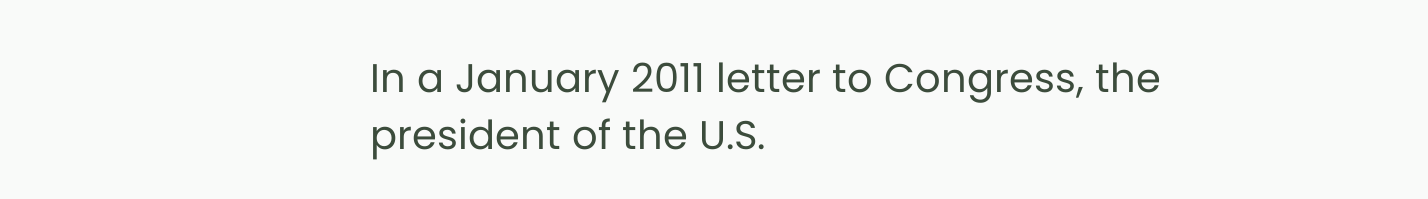In a January 2011 letter to Congress, the president of the U.S.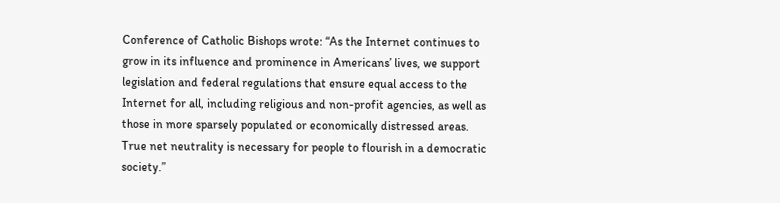Conference of Catholic Bishops wrote: “As the Internet continues to grow in its influence and prominence in Americans’ lives, we support legislation and federal regulations that ensure equal access to the Internet for all, including religious and non-profit agencies, as well as those in more sparsely populated or economically distressed areas. True net neutrality is necessary for people to flourish in a democratic society.”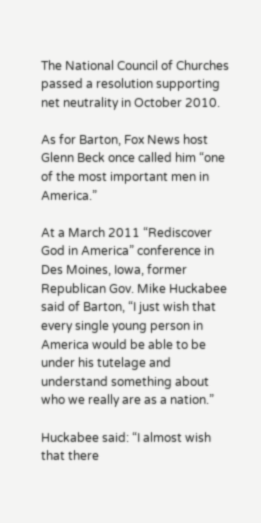The National Council of Churches passed a resolution supporting net neutrality in October 2010.

As for Barton, Fox News host Glenn Beck once called him “one of the most important men in America.”

At a March 2011 “Rediscover God in America” conference in Des Moines, Iowa, former Republican Gov. Mike Huckabee said of Barton, “I just wish that every single young person in America would be able to be under his tutelage and understand something about who we really are as a nation.”

Huckabee said: “I almost wish that there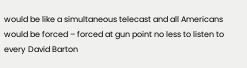would be like a simultaneous telecast and all Americans would be forced – forced at gun point no less to listen to every David Barton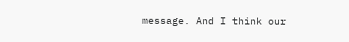message. And I think our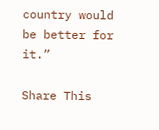country would be better for it.”

Share This